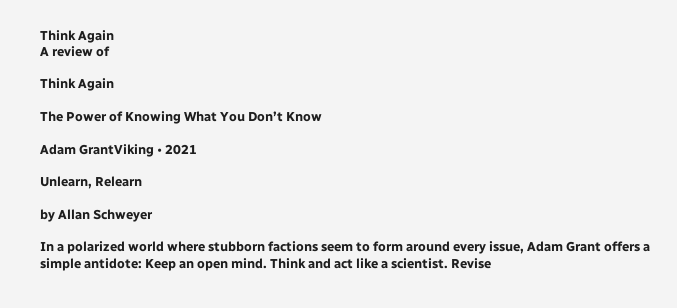Think Again
A review of

Think Again

The Power of Knowing What You Don’t Know

Adam GrantViking • 2021

Unlearn, Relearn

by Allan Schweyer

In a polarized world where stubborn factions seem to form around every issue, Adam Grant offers a simple antidote: Keep an open mind. Think and act like a scientist. Revise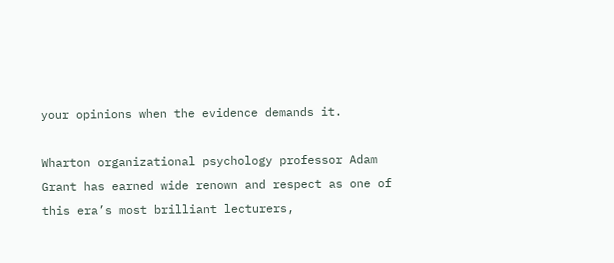your opinions when the evidence demands it.

Wharton organizational psychology professor Adam Grant has earned wide renown and respect as one of this era’s most brilliant lecturers,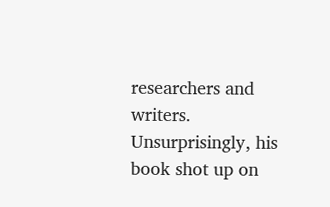researchers and writers. Unsurprisingly, his book shot up on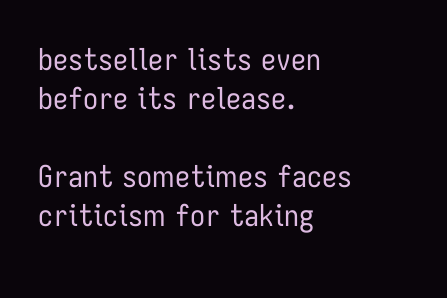bestseller lists even before its release.

Grant sometimes faces criticism for taking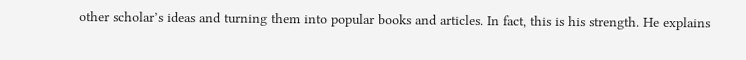other scholar’s ideas and turning them into popular books and articles. In fact, this is his strength. He explains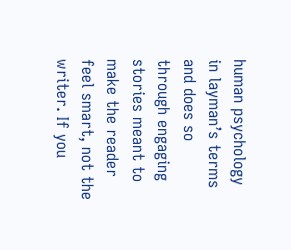human psychology in layman’s terms and does so through engaging stories meant to make the reader feel smart, not the writer. If you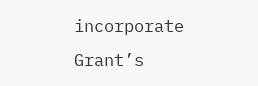incorporate Grant’s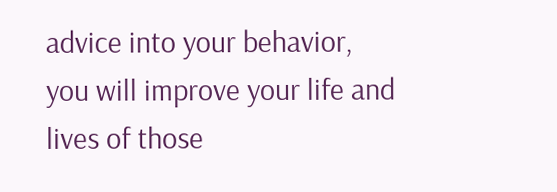advice into your behavior, you will improve your life and lives of those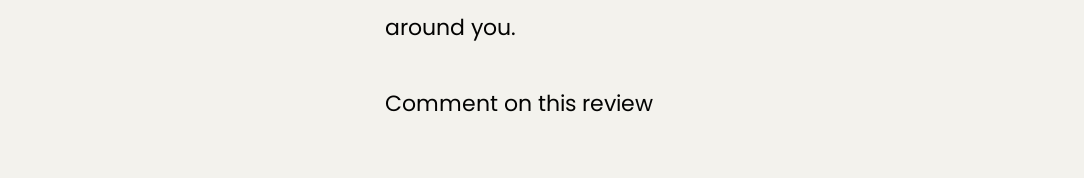around you.

Comment on this review